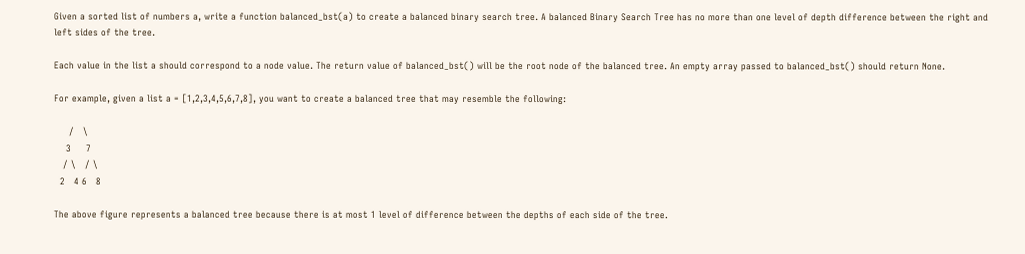Given a sorted list of numbers a, write a function balanced_bst(a) to create a balanced binary search tree. A balanced Binary Search Tree has no more than one level of depth difference between the right and left sides of the tree.

Each value in the list a should correspond to a node value. The return value of balanced_bst() will be the root node of the balanced tree. An empty array passed to balanced_bst() should return None.

For example, given a list a = [1,2,3,4,5,6,7,8], you want to create a balanced tree that may resemble the following:

     /   \
    3     7
   / \   / \
  2   4 6   8

The above figure represents a balanced tree because there is at most 1 level of difference between the depths of each side of the tree.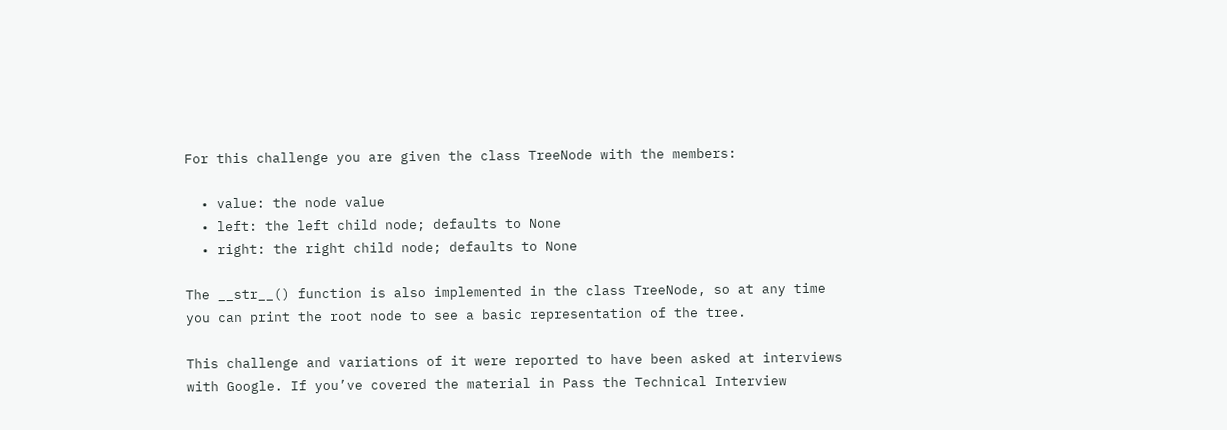For this challenge you are given the class TreeNode with the members:

  • value: the node value
  • left: the left child node; defaults to None
  • right: the right child node; defaults to None

The __str__() function is also implemented in the class TreeNode, so at any time you can print the root node to see a basic representation of the tree.

This challenge and variations of it were reported to have been asked at interviews with Google. If you’ve covered the material in Pass the Technical Interview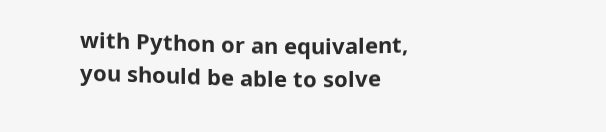with Python or an equivalent, you should be able to solve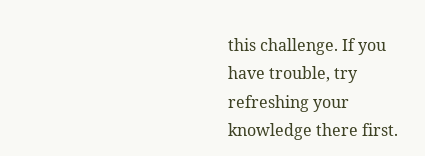this challenge. If you have trouble, try refreshing your knowledge there first.